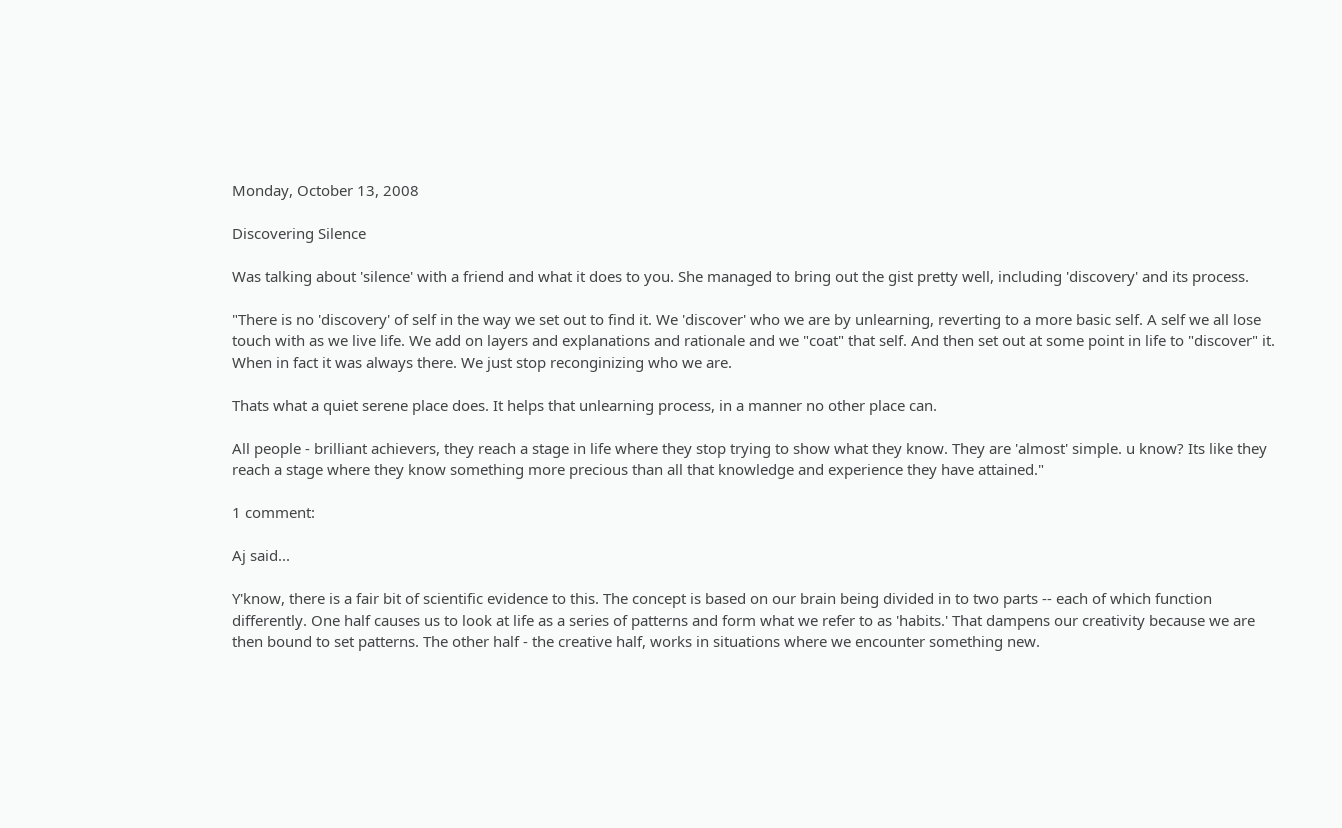Monday, October 13, 2008

Discovering Silence

Was talking about 'silence' with a friend and what it does to you. She managed to bring out the gist pretty well, including 'discovery' and its process.

"There is no 'discovery' of self in the way we set out to find it. We 'discover' who we are by unlearning, reverting to a more basic self. A self we all lose touch with as we live life. We add on layers and explanations and rationale and we "coat" that self. And then set out at some point in life to "discover" it. When in fact it was always there. We just stop reconginizing who we are.

Thats what a quiet serene place does. It helps that unlearning process, in a manner no other place can.

All people - brilliant achievers, they reach a stage in life where they stop trying to show what they know. They are 'almost' simple. u know? Its like they reach a stage where they know something more precious than all that knowledge and experience they have attained."

1 comment:

Aj said...

Y'know, there is a fair bit of scientific evidence to this. The concept is based on our brain being divided in to two parts -- each of which function differently. One half causes us to look at life as a series of patterns and form what we refer to as 'habits.' That dampens our creativity because we are then bound to set patterns. The other half - the creative half, works in situations where we encounter something new.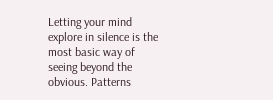Letting your mind explore in silence is the most basic way of seeing beyond the obvious. Patterns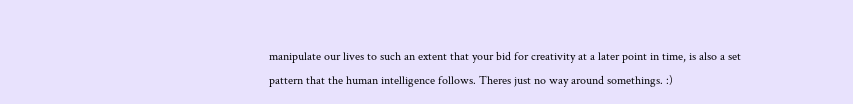manipulate our lives to such an extent that your bid for creativity at a later point in time, is also a set pattern that the human intelligence follows. Theres just no way around somethings. :)